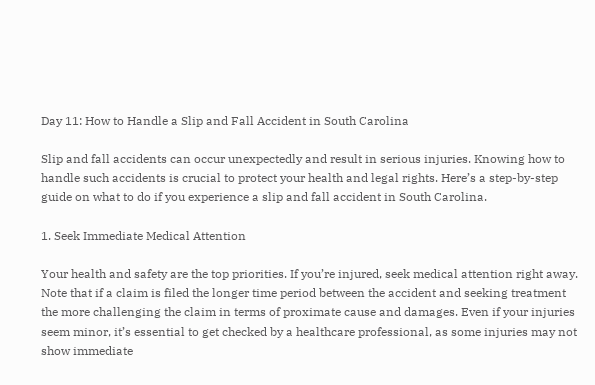Day 11: How to Handle a Slip and Fall Accident in South Carolina

Slip and fall accidents can occur unexpectedly and result in serious injuries. Knowing how to handle such accidents is crucial to protect your health and legal rights. Here’s a step-by-step guide on what to do if you experience a slip and fall accident in South Carolina.

1. Seek Immediate Medical Attention

Your health and safety are the top priorities. If you’re injured, seek medical attention right away. Note that if a claim is filed the longer time period between the accident and seeking treatment the more challenging the claim in terms of proximate cause and damages. Even if your injuries seem minor, it’s essential to get checked by a healthcare professional, as some injuries may not show immediate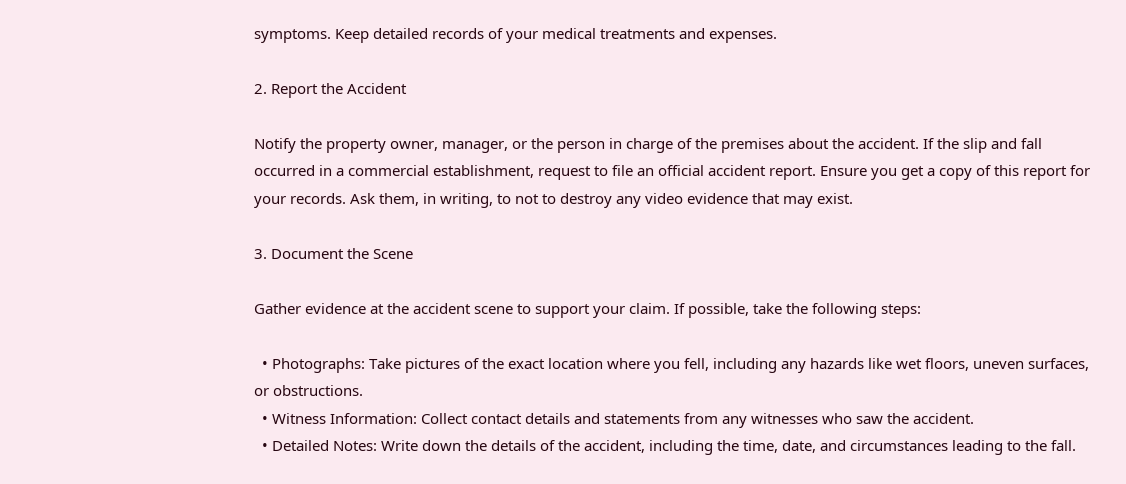symptoms. Keep detailed records of your medical treatments and expenses.

2. Report the Accident

Notify the property owner, manager, or the person in charge of the premises about the accident. If the slip and fall occurred in a commercial establishment, request to file an official accident report. Ensure you get a copy of this report for your records. Ask them, in writing, to not to destroy any video evidence that may exist.

3. Document the Scene

Gather evidence at the accident scene to support your claim. If possible, take the following steps:

  • Photographs: Take pictures of the exact location where you fell, including any hazards like wet floors, uneven surfaces, or obstructions.
  • Witness Information: Collect contact details and statements from any witnesses who saw the accident.
  • Detailed Notes: Write down the details of the accident, including the time, date, and circumstances leading to the fall.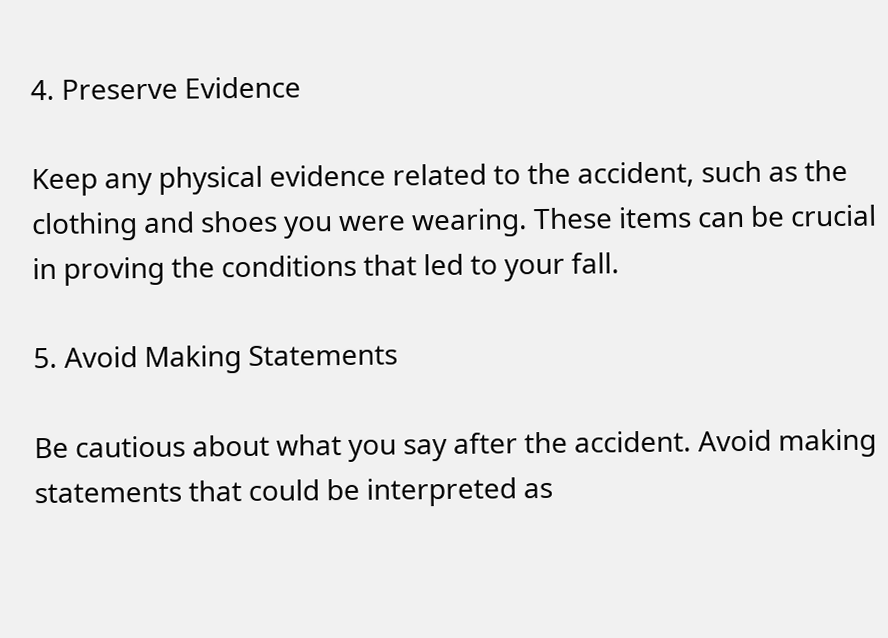4. Preserve Evidence

Keep any physical evidence related to the accident, such as the clothing and shoes you were wearing. These items can be crucial in proving the conditions that led to your fall.

5. Avoid Making Statements

Be cautious about what you say after the accident. Avoid making statements that could be interpreted as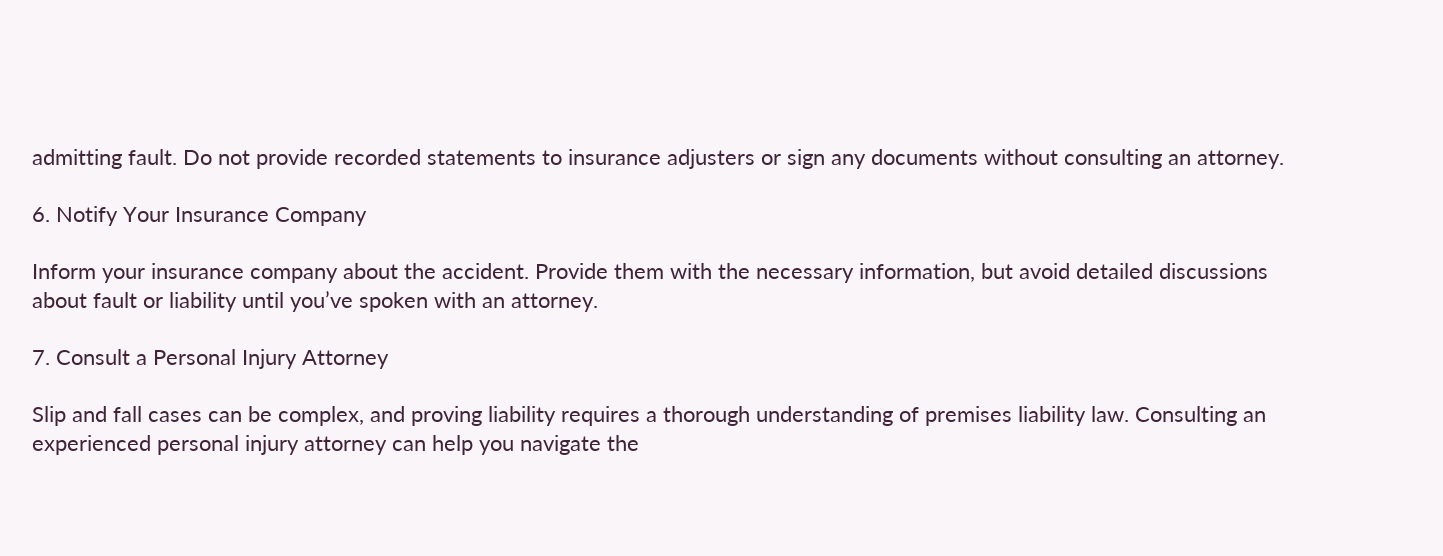admitting fault. Do not provide recorded statements to insurance adjusters or sign any documents without consulting an attorney.

6. Notify Your Insurance Company

Inform your insurance company about the accident. Provide them with the necessary information, but avoid detailed discussions about fault or liability until you’ve spoken with an attorney.

7. Consult a Personal Injury Attorney

Slip and fall cases can be complex, and proving liability requires a thorough understanding of premises liability law. Consulting an experienced personal injury attorney can help you navigate the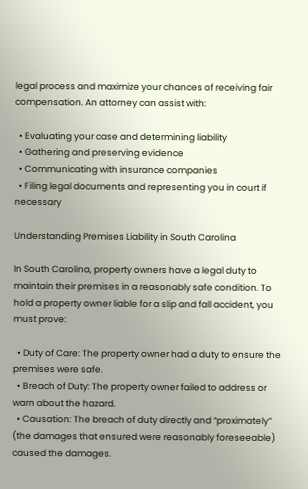legal process and maximize your chances of receiving fair compensation. An attorney can assist with:

  • Evaluating your case and determining liability
  • Gathering and preserving evidence
  • Communicating with insurance companies
  • Filing legal documents and representing you in court if necessary

Understanding Premises Liability in South Carolina

In South Carolina, property owners have a legal duty to maintain their premises in a reasonably safe condition. To hold a property owner liable for a slip and fall accident, you must prove:

  • Duty of Care: The property owner had a duty to ensure the premises were safe.
  • Breach of Duty: The property owner failed to address or warn about the hazard.
  • Causation: The breach of duty directly and “proximately” (the damages that ensured were reasonably foreseeable) caused the damages.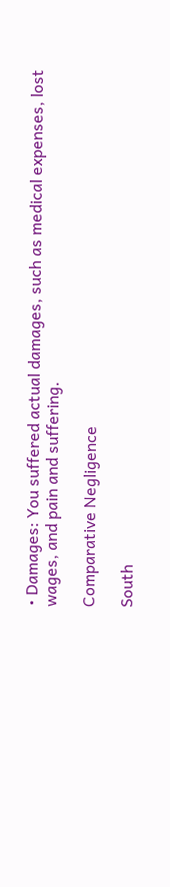• Damages: You suffered actual damages, such as medical expenses, lost wages, and pain and suffering.

Comparative Negligence

South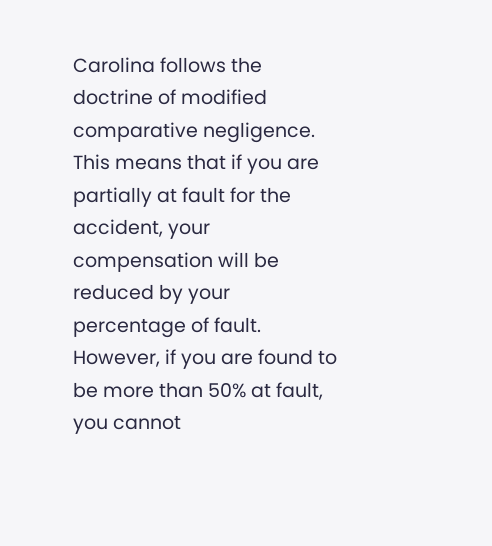Carolina follows the doctrine of modified comparative negligence. This means that if you are partially at fault for the accident, your compensation will be reduced by your percentage of fault. However, if you are found to be more than 50% at fault, you cannot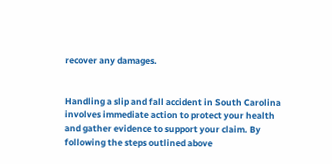recover any damages.


Handling a slip and fall accident in South Carolina involves immediate action to protect your health and gather evidence to support your claim. By following the steps outlined above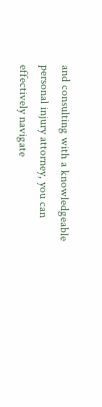and consulting with a knowledgeable personal injury attorney, you can effectively navigate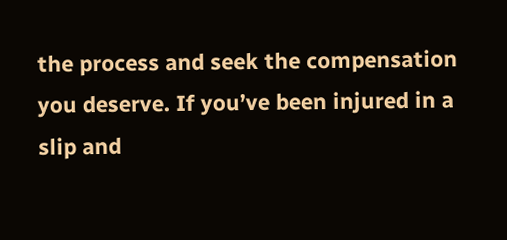the process and seek the compensation you deserve. If you’ve been injured in a slip and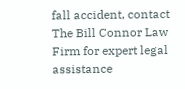fall accident, contact The Bill Connor Law Firm for expert legal assistance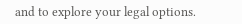and to explore your legal options.